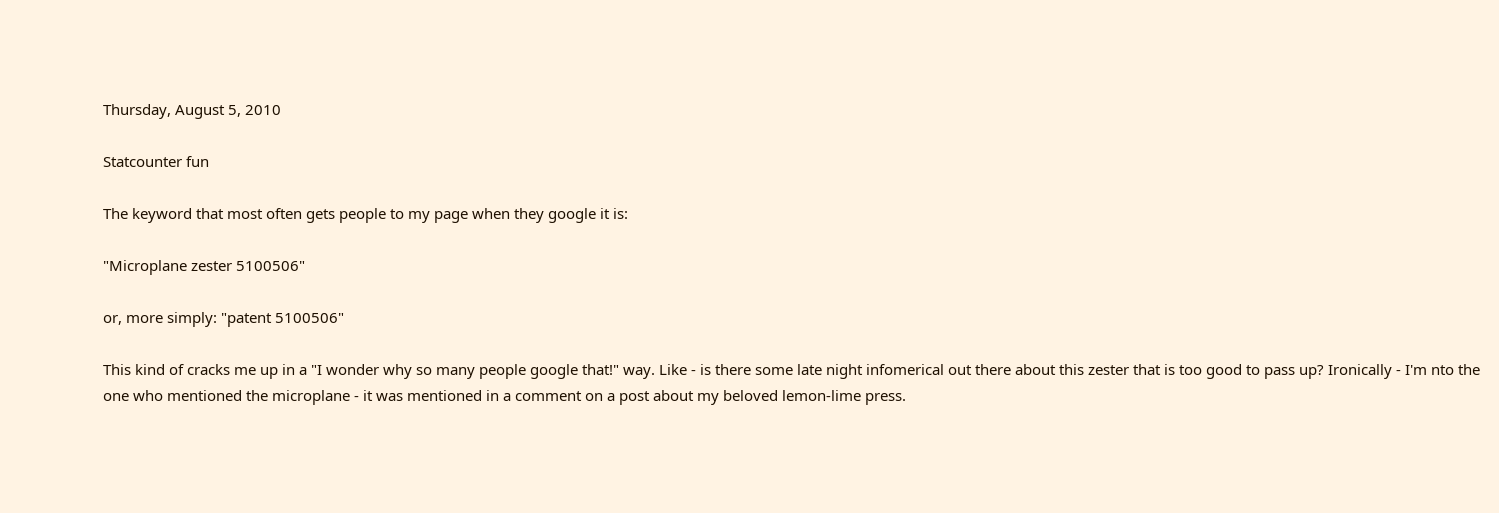Thursday, August 5, 2010

Statcounter fun

The keyword that most often gets people to my page when they google it is:

"Microplane zester 5100506"

or, more simply: "patent 5100506"

This kind of cracks me up in a "I wonder why so many people google that!" way. Like - is there some late night infomerical out there about this zester that is too good to pass up? Ironically - I'm nto the one who mentioned the microplane - it was mentioned in a comment on a post about my beloved lemon-lime press.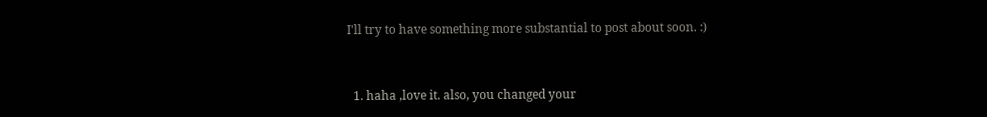I'll try to have something more substantial to post about soon. :)


  1. haha ,love it. also, you changed your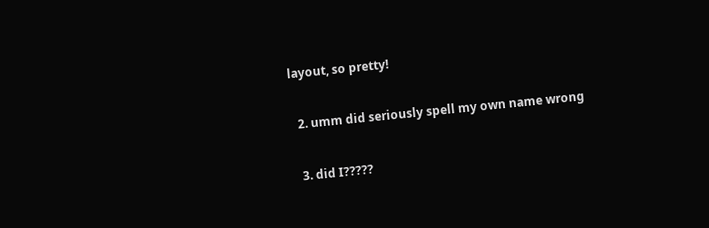layout, so pretty!

  2. umm did seriously spell my own name wrong

  3. did I?????